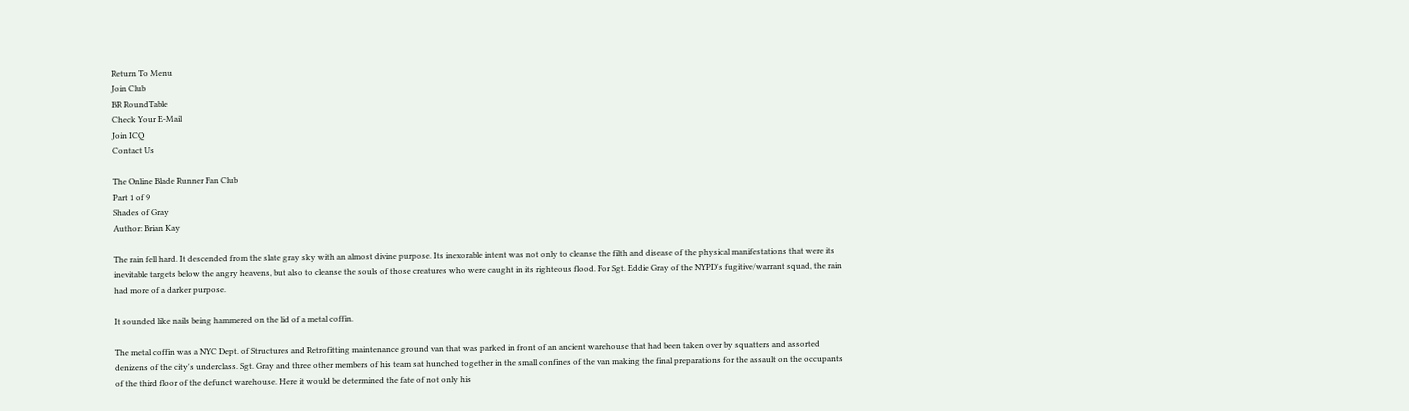Return To Menu
Join Club
BR RoundTable
Check Your E-Mail
Join ICQ
Contact Us

The Online Blade Runner Fan Club
Part 1 of 9
Shades of Gray
Author: Brian Kay

The rain fell hard. It descended from the slate gray sky with an almost divine purpose. Its inexorable intent was not only to cleanse the filth and disease of the physical manifestations that were its inevitable targets below the angry heavens, but also to cleanse the souls of those creatures who were caught in its righteous flood. For Sgt. Eddie Gray of the NYPD's fugitive/warrant squad, the rain had more of a darker purpose.

It sounded like nails being hammered on the lid of a metal coffin.

The metal coffin was a NYC Dept. of Structures and Retrofitting maintenance ground van that was parked in front of an ancient warehouse that had been taken over by squatters and assorted denizens of the city's underclass. Sgt. Gray and three other members of his team sat hunched together in the small confines of the van making the final preparations for the assault on the occupants of the third floor of the defunct warehouse. Here it would be determined the fate of not only his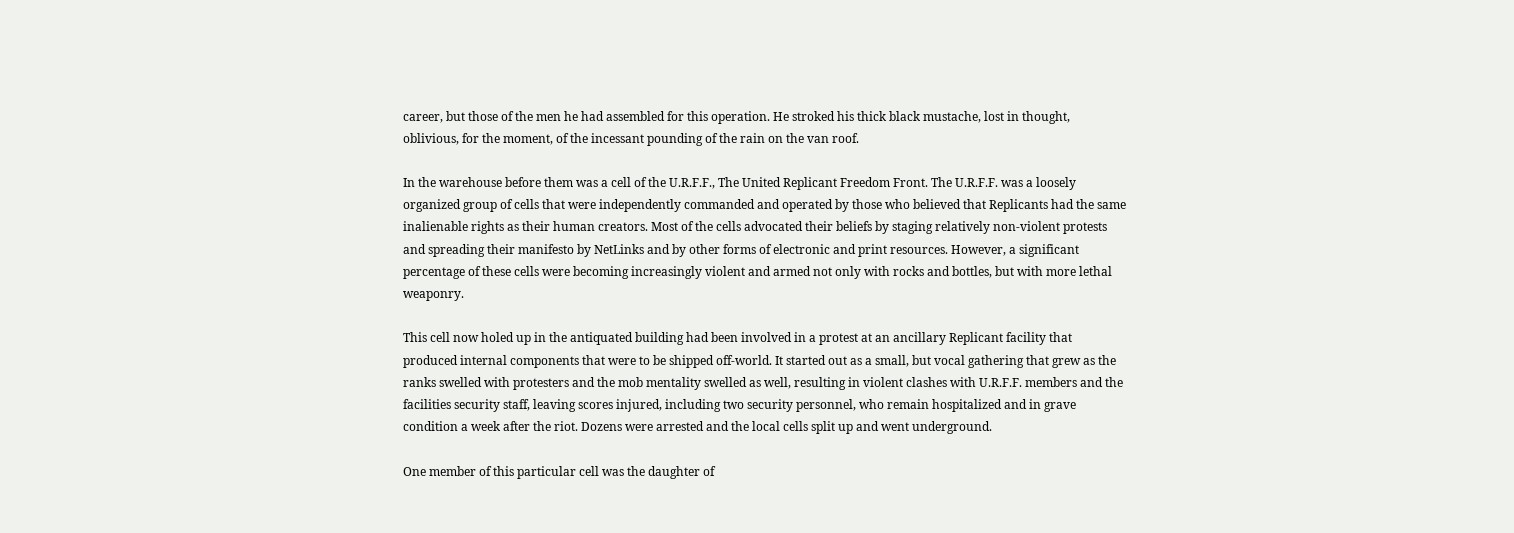career, but those of the men he had assembled for this operation. He stroked his thick black mustache, lost in thought, oblivious, for the moment, of the incessant pounding of the rain on the van roof.

In the warehouse before them was a cell of the U.R.F.F., The United Replicant Freedom Front. The U.R.F.F. was a loosely organized group of cells that were independently commanded and operated by those who believed that Replicants had the same inalienable rights as their human creators. Most of the cells advocated their beliefs by staging relatively non-violent protests and spreading their manifesto by NetLinks and by other forms of electronic and print resources. However, a significant percentage of these cells were becoming increasingly violent and armed not only with rocks and bottles, but with more lethal weaponry.

This cell now holed up in the antiquated building had been involved in a protest at an ancillary Replicant facility that produced internal components that were to be shipped off-world. It started out as a small, but vocal gathering that grew as the ranks swelled with protesters and the mob mentality swelled as well, resulting in violent clashes with U.R.F.F. members and the facilities security staff, leaving scores injured, including two security personnel, who remain hospitalized and in grave condition a week after the riot. Dozens were arrested and the local cells split up and went underground.

One member of this particular cell was the daughter of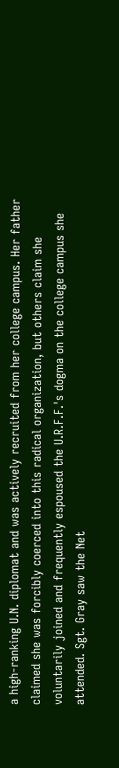a high-ranking U.N. diplomat and was actively recruited from her college campus. Her father claimed she was forcibly coerced into this radical organization, but others claim she voluntarily joined and frequently espoused the U.R.F.F.'s dogma on the college campus she attended. Sgt. Gray saw the Net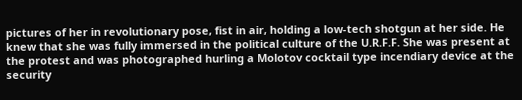pictures of her in revolutionary pose, fist in air, holding a low-tech shotgun at her side. He knew that she was fully immersed in the political culture of the U.R.F.F. She was present at the protest and was photographed hurling a Molotov cocktail type incendiary device at the security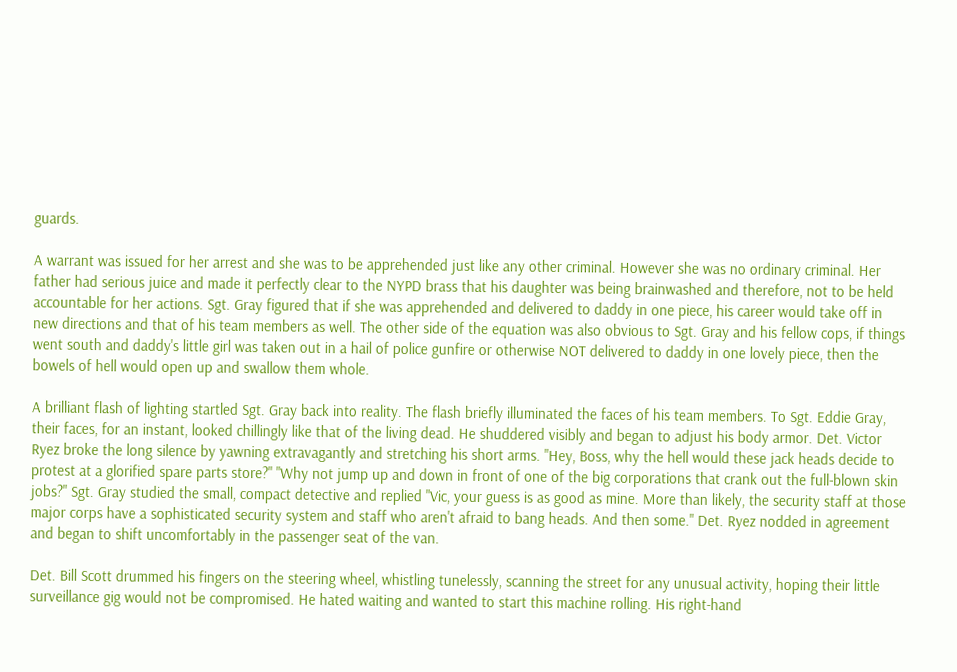guards.

A warrant was issued for her arrest and she was to be apprehended just like any other criminal. However she was no ordinary criminal. Her father had serious juice and made it perfectly clear to the NYPD brass that his daughter was being brainwashed and therefore, not to be held accountable for her actions. Sgt. Gray figured that if she was apprehended and delivered to daddy in one piece, his career would take off in new directions and that of his team members as well. The other side of the equation was also obvious to Sgt. Gray and his fellow cops, if things went south and daddy's little girl was taken out in a hail of police gunfire or otherwise NOT delivered to daddy in one lovely piece, then the bowels of hell would open up and swallow them whole.

A brilliant flash of lighting startled Sgt. Gray back into reality. The flash briefly illuminated the faces of his team members. To Sgt. Eddie Gray, their faces, for an instant, looked chillingly like that of the living dead. He shuddered visibly and began to adjust his body armor. Det. Victor Ryez broke the long silence by yawning extravagantly and stretching his short arms. "Hey, Boss, why the hell would these jack heads decide to protest at a glorified spare parts store?" "Why not jump up and down in front of one of the big corporations that crank out the full-blown skin jobs?" Sgt. Gray studied the small, compact detective and replied "Vic, your guess is as good as mine. More than likely, the security staff at those major corps have a sophisticated security system and staff who aren't afraid to bang heads. And then some." Det. Ryez nodded in agreement and began to shift uncomfortably in the passenger seat of the van.

Det. Bill Scott drummed his fingers on the steering wheel, whistling tunelessly, scanning the street for any unusual activity, hoping their little surveillance gig would not be compromised. He hated waiting and wanted to start this machine rolling. His right-hand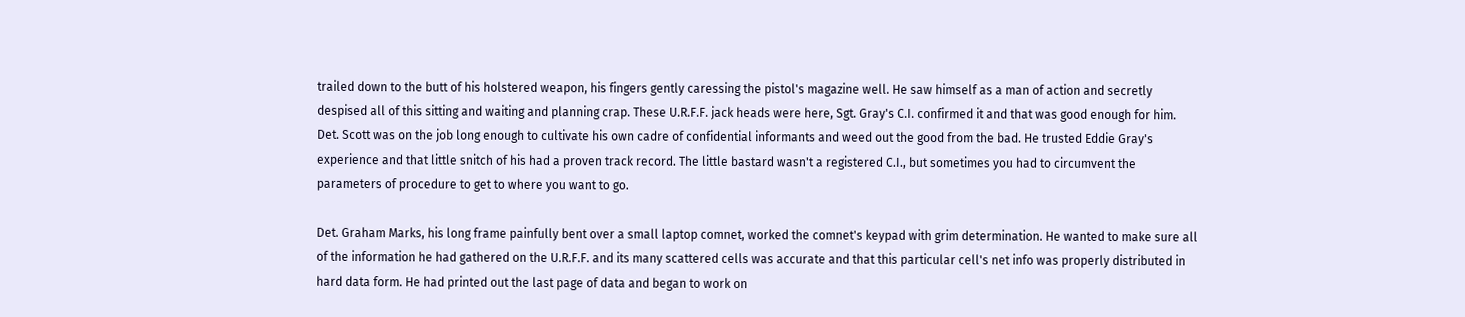trailed down to the butt of his holstered weapon, his fingers gently caressing the pistol's magazine well. He saw himself as a man of action and secretly despised all of this sitting and waiting and planning crap. These U.R.F.F. jack heads were here, Sgt. Gray's C.I. confirmed it and that was good enough for him. Det. Scott was on the job long enough to cultivate his own cadre of confidential informants and weed out the good from the bad. He trusted Eddie Gray's experience and that little snitch of his had a proven track record. The little bastard wasn't a registered C.I., but sometimes you had to circumvent the parameters of procedure to get to where you want to go.

Det. Graham Marks, his long frame painfully bent over a small laptop comnet, worked the comnet's keypad with grim determination. He wanted to make sure all of the information he had gathered on the U.R.F.F. and its many scattered cells was accurate and that this particular cell's net info was properly distributed in hard data form. He had printed out the last page of data and began to work on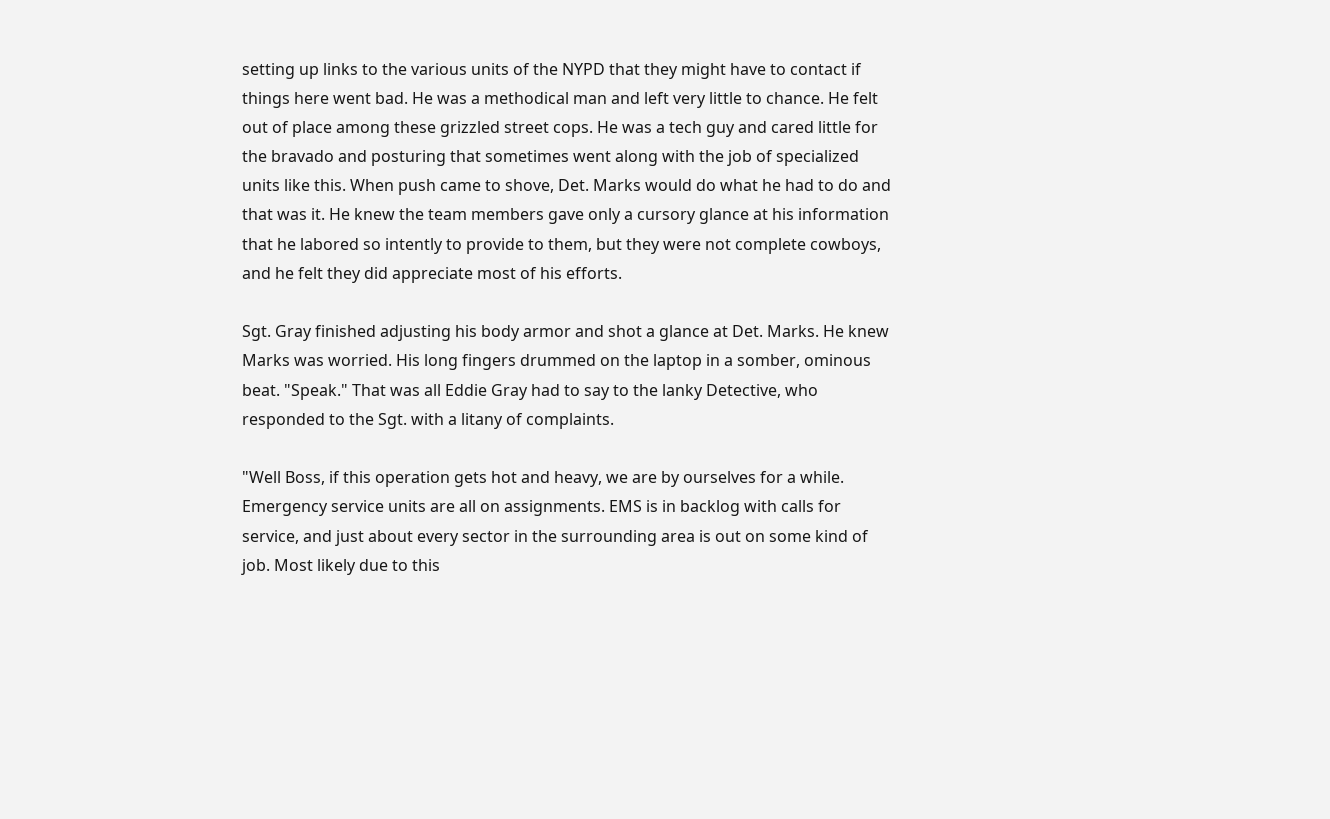setting up links to the various units of the NYPD that they might have to contact if things here went bad. He was a methodical man and left very little to chance. He felt out of place among these grizzled street cops. He was a tech guy and cared little for the bravado and posturing that sometimes went along with the job of specialized units like this. When push came to shove, Det. Marks would do what he had to do and that was it. He knew the team members gave only a cursory glance at his information that he labored so intently to provide to them, but they were not complete cowboys, and he felt they did appreciate most of his efforts.

Sgt. Gray finished adjusting his body armor and shot a glance at Det. Marks. He knew Marks was worried. His long fingers drummed on the laptop in a somber, ominous beat. "Speak." That was all Eddie Gray had to say to the lanky Detective, who responded to the Sgt. with a litany of complaints.

"Well Boss, if this operation gets hot and heavy, we are by ourselves for a while. Emergency service units are all on assignments. EMS is in backlog with calls for service, and just about every sector in the surrounding area is out on some kind of job. Most likely due to this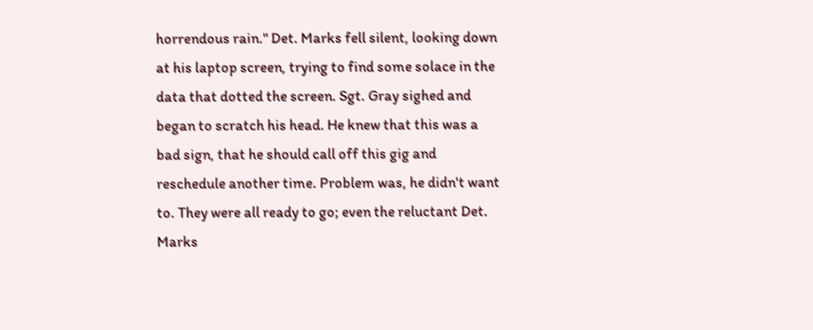horrendous rain." Det. Marks fell silent, looking down at his laptop screen, trying to find some solace in the data that dotted the screen. Sgt. Gray sighed and began to scratch his head. He knew that this was a bad sign, that he should call off this gig and reschedule another time. Problem was, he didn't want to. They were all ready to go; even the reluctant Det. Marks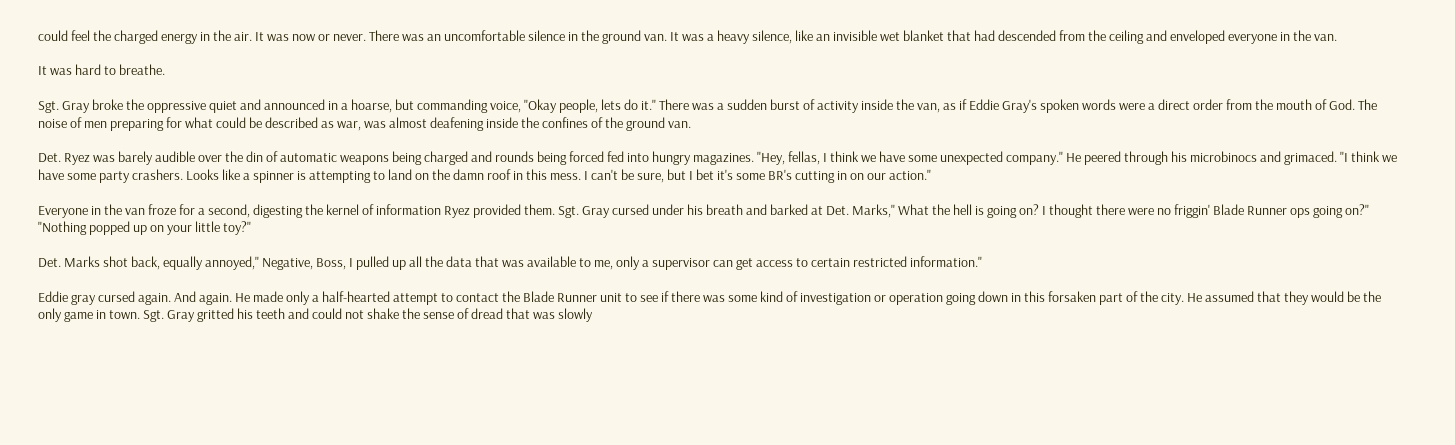could feel the charged energy in the air. It was now or never. There was an uncomfortable silence in the ground van. It was a heavy silence, like an invisible wet blanket that had descended from the ceiling and enveloped everyone in the van.

It was hard to breathe.

Sgt. Gray broke the oppressive quiet and announced in a hoarse, but commanding voice, "Okay people, lets do it." There was a sudden burst of activity inside the van, as if Eddie Gray's spoken words were a direct order from the mouth of God. The noise of men preparing for what could be described as war, was almost deafening inside the confines of the ground van.

Det. Ryez was barely audible over the din of automatic weapons being charged and rounds being forced fed into hungry magazines. "Hey, fellas, I think we have some unexpected company." He peered through his microbinocs and grimaced. "I think we have some party crashers. Looks like a spinner is attempting to land on the damn roof in this mess. I can't be sure, but I bet it's some BR's cutting in on our action."

Everyone in the van froze for a second, digesting the kernel of information Ryez provided them. Sgt. Gray cursed under his breath and barked at Det. Marks," What the hell is going on? I thought there were no friggin' Blade Runner ops going on?" "Nothing popped up on your little toy?"

Det. Marks shot back, equally annoyed," Negative, Boss, I pulled up all the data that was available to me, only a supervisor can get access to certain restricted information."

Eddie gray cursed again. And again. He made only a half-hearted attempt to contact the Blade Runner unit to see if there was some kind of investigation or operation going down in this forsaken part of the city. He assumed that they would be the only game in town. Sgt. Gray gritted his teeth and could not shake the sense of dread that was slowly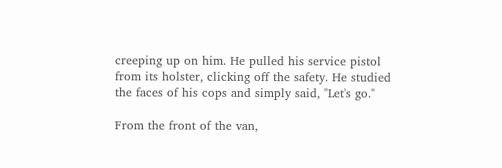creeping up on him. He pulled his service pistol from its holster, clicking off the safety. He studied the faces of his cops and simply said, "Let's go."

From the front of the van,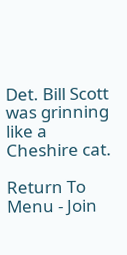Det. Bill Scott was grinning like a Cheshire cat.

Return To Menu - Join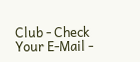Club - Check Your E-Mail -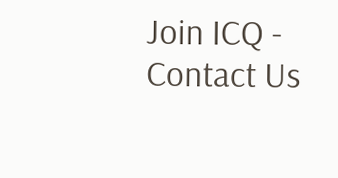Join ICQ - Contact Us